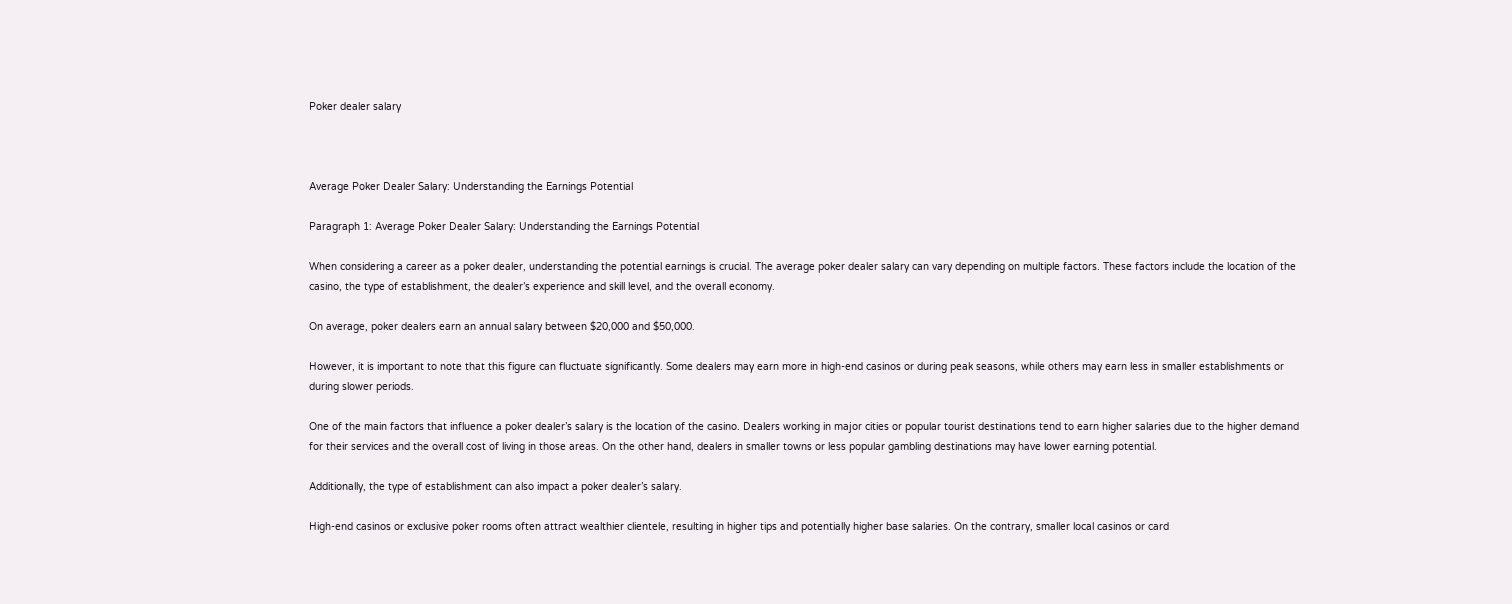Poker dealer salary



Average Poker Dealer Salary: Understanding the Earnings Potential

Paragraph 1: Average Poker Dealer Salary: Understanding the Earnings Potential

When considering a career as a poker dealer, understanding the potential earnings is crucial. The average poker dealer salary can vary depending on multiple factors. These factors include the location of the casino, the type of establishment, the dealer’s experience and skill level, and the overall economy.

On average, poker dealers earn an annual salary between $20,000 and $50,000.

However, it is important to note that this figure can fluctuate significantly. Some dealers may earn more in high-end casinos or during peak seasons, while others may earn less in smaller establishments or during slower periods.

One of the main factors that influence a poker dealer’s salary is the location of the casino. Dealers working in major cities or popular tourist destinations tend to earn higher salaries due to the higher demand for their services and the overall cost of living in those areas. On the other hand, dealers in smaller towns or less popular gambling destinations may have lower earning potential.

Additionally, the type of establishment can also impact a poker dealer’s salary.

High-end casinos or exclusive poker rooms often attract wealthier clientele, resulting in higher tips and potentially higher base salaries. On the contrary, smaller local casinos or card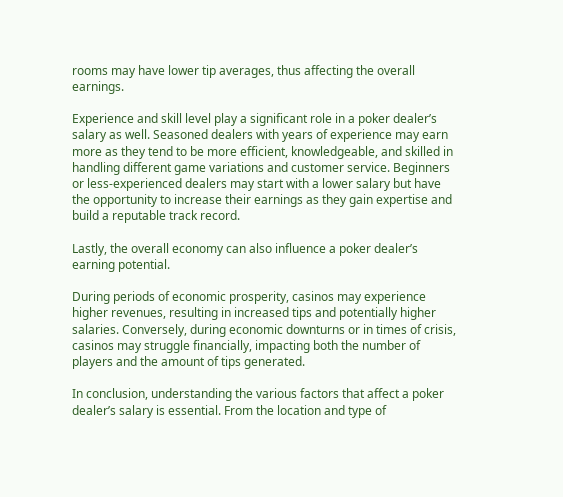rooms may have lower tip averages, thus affecting the overall earnings.

Experience and skill level play a significant role in a poker dealer’s salary as well. Seasoned dealers with years of experience may earn more as they tend to be more efficient, knowledgeable, and skilled in handling different game variations and customer service. Beginners or less-experienced dealers may start with a lower salary but have the opportunity to increase their earnings as they gain expertise and build a reputable track record.

Lastly, the overall economy can also influence a poker dealer’s earning potential.

During periods of economic prosperity, casinos may experience higher revenues, resulting in increased tips and potentially higher salaries. Conversely, during economic downturns or in times of crisis, casinos may struggle financially, impacting both the number of players and the amount of tips generated.

In conclusion, understanding the various factors that affect a poker dealer’s salary is essential. From the location and type of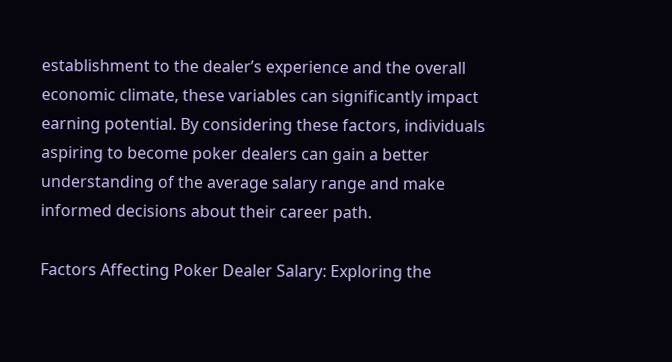establishment to the dealer’s experience and the overall economic climate, these variables can significantly impact earning potential. By considering these factors, individuals aspiring to become poker dealers can gain a better understanding of the average salary range and make informed decisions about their career path.

Factors Affecting Poker Dealer Salary: Exploring the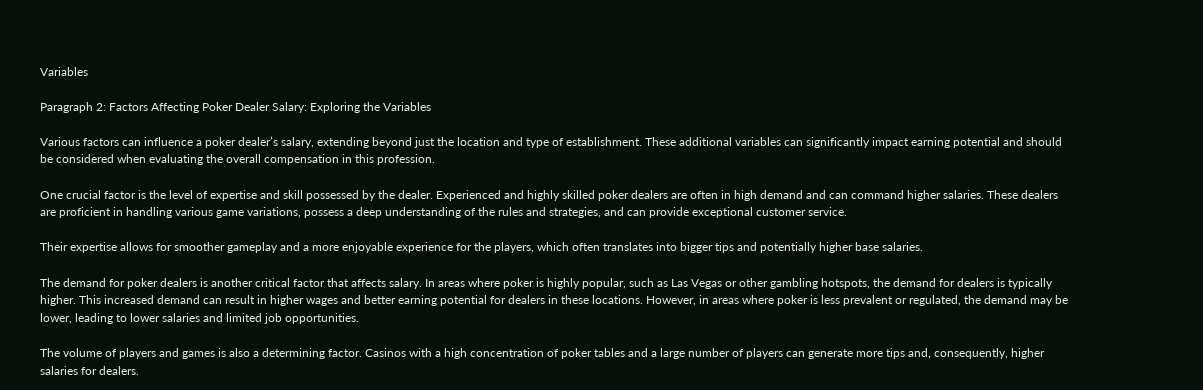Variables

Paragraph 2: Factors Affecting Poker Dealer Salary: Exploring the Variables

Various factors can influence a poker dealer’s salary, extending beyond just the location and type of establishment. These additional variables can significantly impact earning potential and should be considered when evaluating the overall compensation in this profession.

One crucial factor is the level of expertise and skill possessed by the dealer. Experienced and highly skilled poker dealers are often in high demand and can command higher salaries. These dealers are proficient in handling various game variations, possess a deep understanding of the rules and strategies, and can provide exceptional customer service.

Their expertise allows for smoother gameplay and a more enjoyable experience for the players, which often translates into bigger tips and potentially higher base salaries.

The demand for poker dealers is another critical factor that affects salary. In areas where poker is highly popular, such as Las Vegas or other gambling hotspots, the demand for dealers is typically higher. This increased demand can result in higher wages and better earning potential for dealers in these locations. However, in areas where poker is less prevalent or regulated, the demand may be lower, leading to lower salaries and limited job opportunities.

The volume of players and games is also a determining factor. Casinos with a high concentration of poker tables and a large number of players can generate more tips and, consequently, higher salaries for dealers.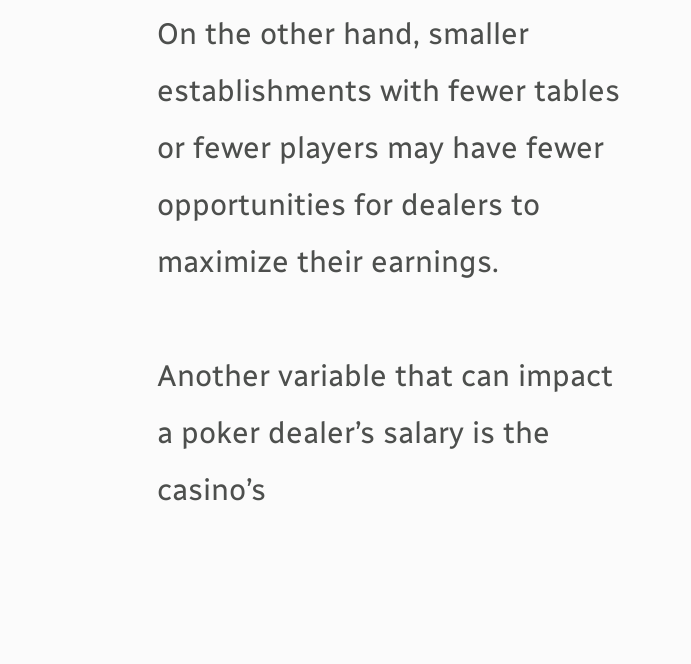On the other hand, smaller establishments with fewer tables or fewer players may have fewer opportunities for dealers to maximize their earnings.

Another variable that can impact a poker dealer’s salary is the casino’s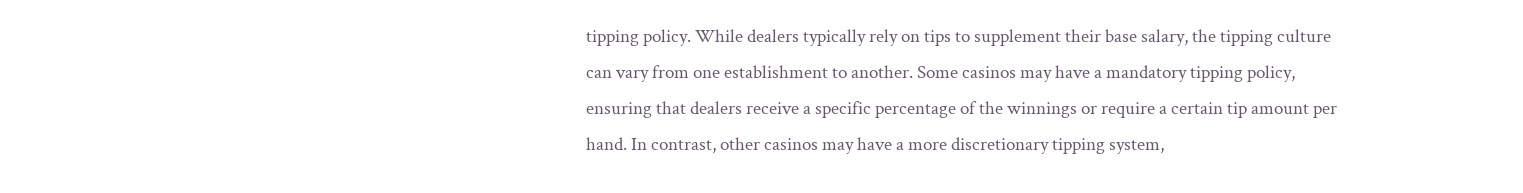tipping policy. While dealers typically rely on tips to supplement their base salary, the tipping culture can vary from one establishment to another. Some casinos may have a mandatory tipping policy, ensuring that dealers receive a specific percentage of the winnings or require a certain tip amount per hand. In contrast, other casinos may have a more discretionary tipping system,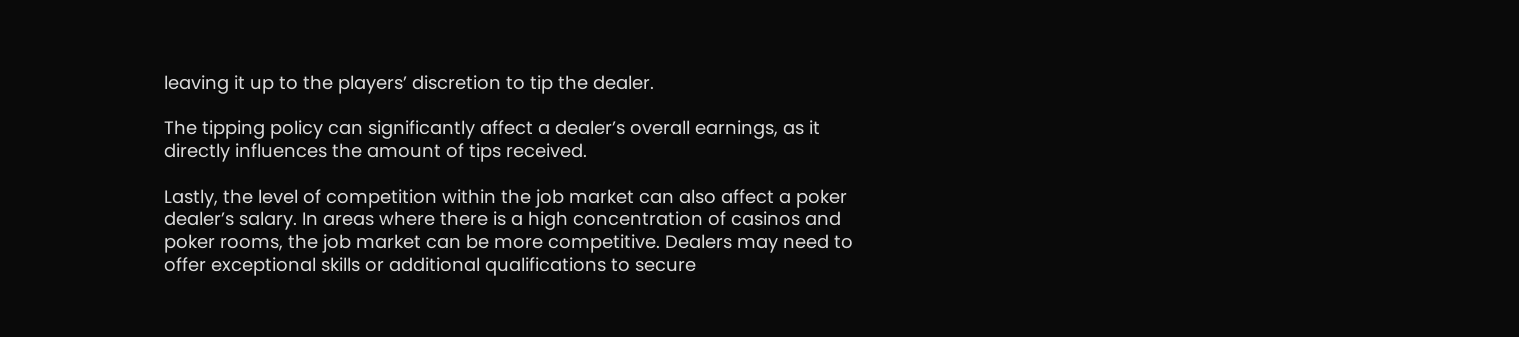leaving it up to the players’ discretion to tip the dealer.

The tipping policy can significantly affect a dealer’s overall earnings, as it directly influences the amount of tips received.

Lastly, the level of competition within the job market can also affect a poker dealer’s salary. In areas where there is a high concentration of casinos and poker rooms, the job market can be more competitive. Dealers may need to offer exceptional skills or additional qualifications to secure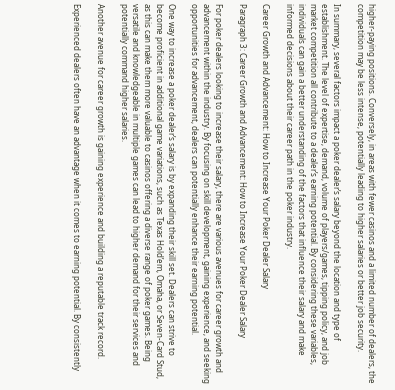higher-paying positions. Conversely, in areas with fewer casinos and a limited number of dealers, the competition may be less intense, potentially leading to higher salaries or better job security.

In summary, several factors impact a poker dealer’s salary beyond the location and type of establishment. The level of expertise, demand, volume of players/games, tipping policy, and job market competition all contribute to a dealer’s earning potential. By considering these variables, individuals can gain a better understanding of the factors that influence their salary and make informed decisions about their career path in the poker industry.

Career Growth and Advancement: How to Increase Your Poker Dealer Salary

Paragraph 3: Career Growth and Advancement: How to Increase Your Poker Dealer Salary

For poker dealers looking to increase their salary, there are various avenues for career growth and advancement within the industry. By focusing on skill development, gaining experience, and seeking opportunities for advancement, dealers can potentially enhance their earning potential.

One way to increase a poker dealer’s salary is by expanding their skill set. Dealers can strive to become proficient in additional game variations, such as Texas Hold’em, Omaha, or Seven-Card Stud, as this can make them more valuable to casinos offering a diverse range of poker games. Being versatile and knowledgeable in multiple games can lead to higher demand for their services and potentially command higher salaries.

Another avenue for career growth is gaining experience and building a reputable track record.

Experienced dealers often have an advantage when it comes to earning potential. By consistently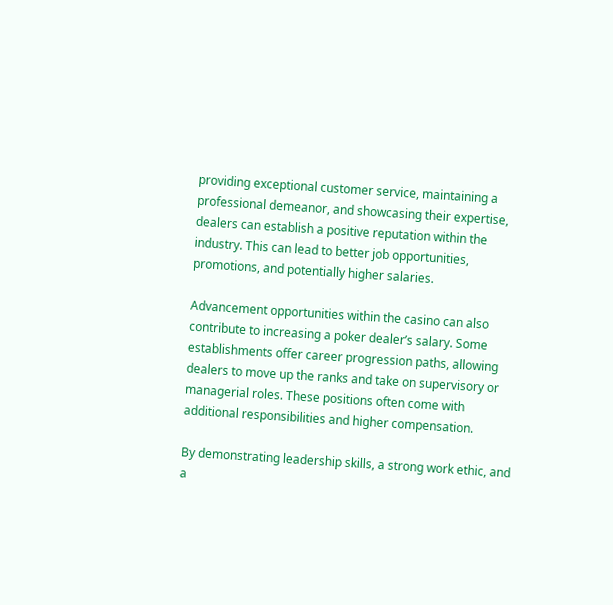providing exceptional customer service, maintaining a professional demeanor, and showcasing their expertise, dealers can establish a positive reputation within the industry. This can lead to better job opportunities, promotions, and potentially higher salaries.

Advancement opportunities within the casino can also contribute to increasing a poker dealer’s salary. Some establishments offer career progression paths, allowing dealers to move up the ranks and take on supervisory or managerial roles. These positions often come with additional responsibilities and higher compensation.

By demonstrating leadership skills, a strong work ethic, and a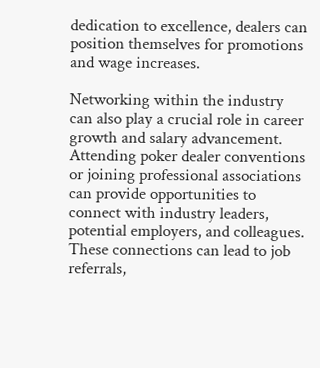dedication to excellence, dealers can position themselves for promotions and wage increases.

Networking within the industry can also play a crucial role in career growth and salary advancement. Attending poker dealer conventions or joining professional associations can provide opportunities to connect with industry leaders, potential employers, and colleagues. These connections can lead to job referrals,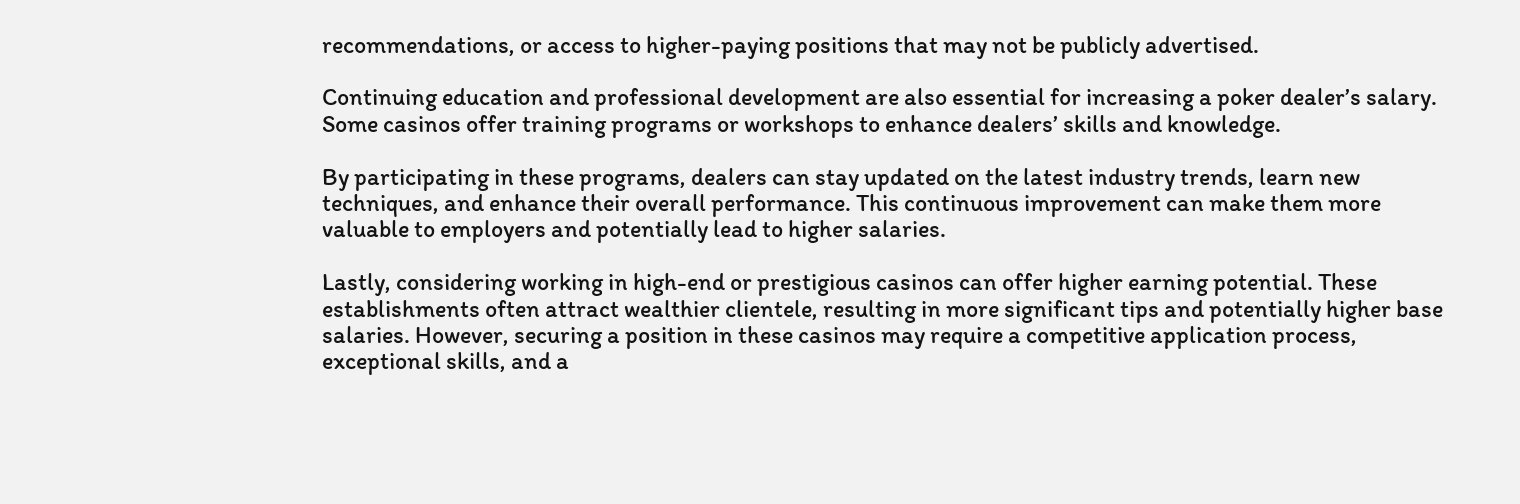recommendations, or access to higher-paying positions that may not be publicly advertised.

Continuing education and professional development are also essential for increasing a poker dealer’s salary. Some casinos offer training programs or workshops to enhance dealers’ skills and knowledge.

By participating in these programs, dealers can stay updated on the latest industry trends, learn new techniques, and enhance their overall performance. This continuous improvement can make them more valuable to employers and potentially lead to higher salaries.

Lastly, considering working in high-end or prestigious casinos can offer higher earning potential. These establishments often attract wealthier clientele, resulting in more significant tips and potentially higher base salaries. However, securing a position in these casinos may require a competitive application process, exceptional skills, and a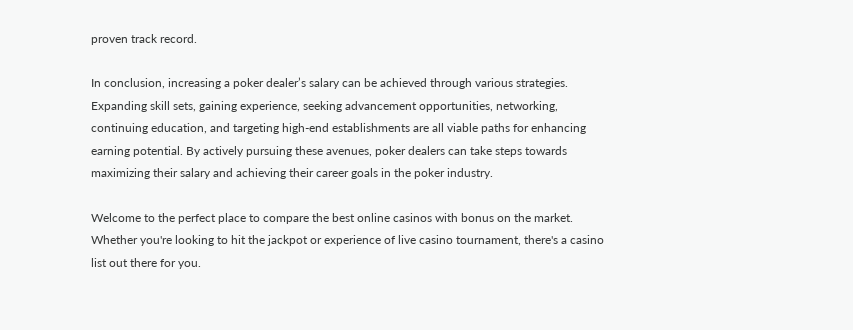proven track record.

In conclusion, increasing a poker dealer’s salary can be achieved through various strategies. Expanding skill sets, gaining experience, seeking advancement opportunities, networking, continuing education, and targeting high-end establishments are all viable paths for enhancing earning potential. By actively pursuing these avenues, poker dealers can take steps towards maximizing their salary and achieving their career goals in the poker industry.

Welcome to the perfect place to compare the best online casinos with bonus on the market. Whether you're looking to hit the jackpot or experience of live casino tournament, there's a casino list out there for you.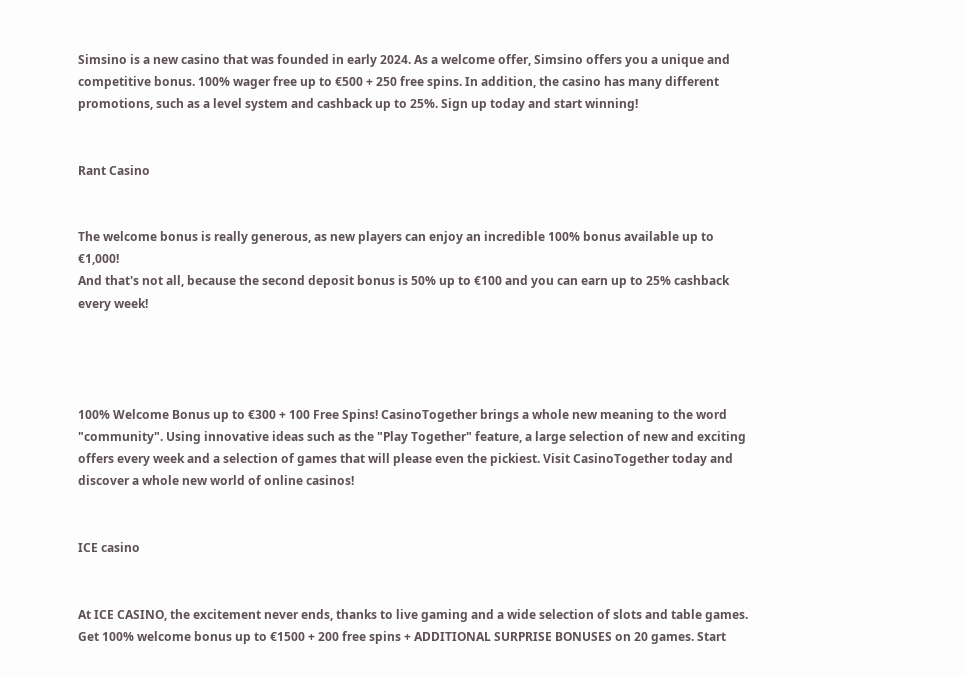Simsino is a new casino that was founded in early 2024. As a welcome offer, Simsino offers you a unique and competitive bonus. 100% wager free up to €500 + 250 free spins. In addition, the casino has many different promotions, such as a level system and cashback up to 25%. Sign up today and start winning!


Rant Casino


The welcome bonus is really generous, as new players can enjoy an incredible 100% bonus available up to €1,000!
And that's not all, because the second deposit bonus is 50% up to €100 and you can earn up to 25% cashback every week!




100% Welcome Bonus up to €300 + 100 Free Spins! CasinoTogether brings a whole new meaning to the word "community". Using innovative ideas such as the "Play Together" feature, a large selection of new and exciting offers every week and a selection of games that will please even the pickiest. Visit CasinoTogether today and discover a whole new world of online casinos!


ICE casino


At ICE CASINO, the excitement never ends, thanks to live gaming and a wide selection of slots and table games. Get 100% welcome bonus up to €1500 + 200 free spins + ADDITIONAL SURPRISE BONUSES on 20 games. Start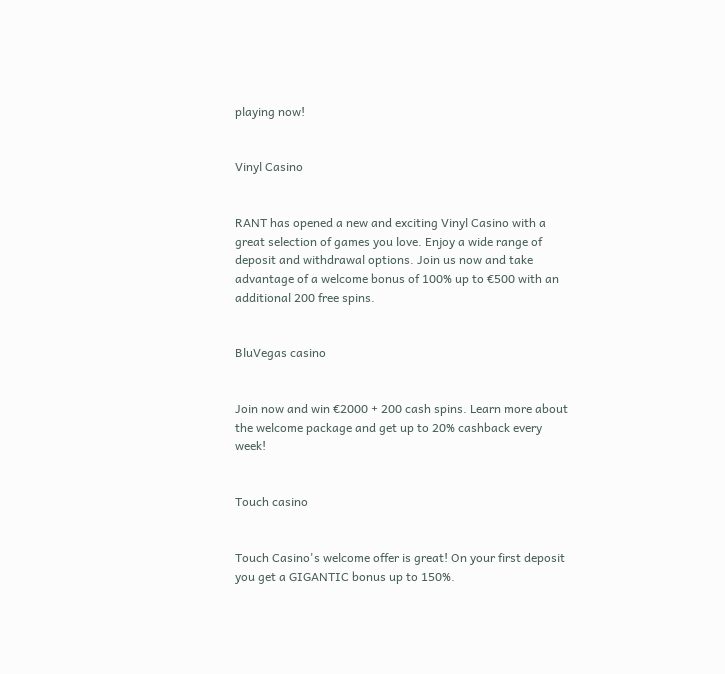playing now!


Vinyl Casino


RANT has opened a new and exciting Vinyl Casino with a great selection of games you love. Enjoy a wide range of deposit and withdrawal options. Join us now and take advantage of a welcome bonus of 100% up to €500 with an additional 200 free spins.


BluVegas casino


Join now and win €2000 + 200 cash spins. Learn more about the welcome package and get up to 20% cashback every week!


Touch casino


Touch Casino's welcome offer is great! On your first deposit you get a GIGANTIC bonus up to 150%.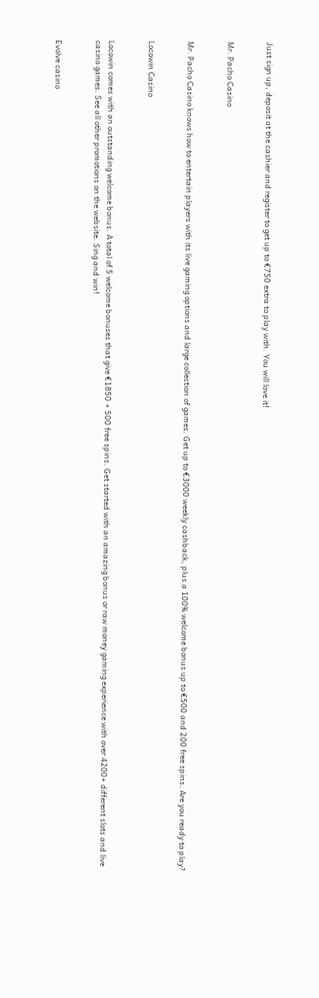Just sign up, deposit at the cashier and register to get up to €750 extra to play with. You will love it!


Mr. Pacho Casino


Mr. Pacho Casino knows how to entertain players with its live gaming options and large collection of games. Get up to €3000 weekly cashback, plus a 100% welcome bonus up to €500 and 200 free spins. Are you ready to play?


Locowin Casino


Locowin comes with an outstanding welcome bonus. A total of 5 welcome bonuses that give €1850 + 500 free spins. Get started with an amazing bonus or raw money gaming experience with over 4200+ different slots and live casino games. See all other promotions on the website. Sing and win!


Evolve casino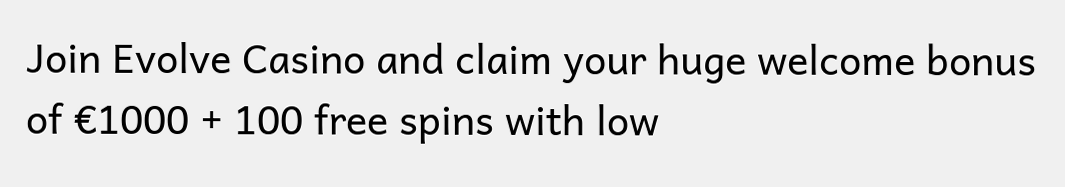Join Evolve Casino and claim your huge welcome bonus of €1000 + 100 free spins with low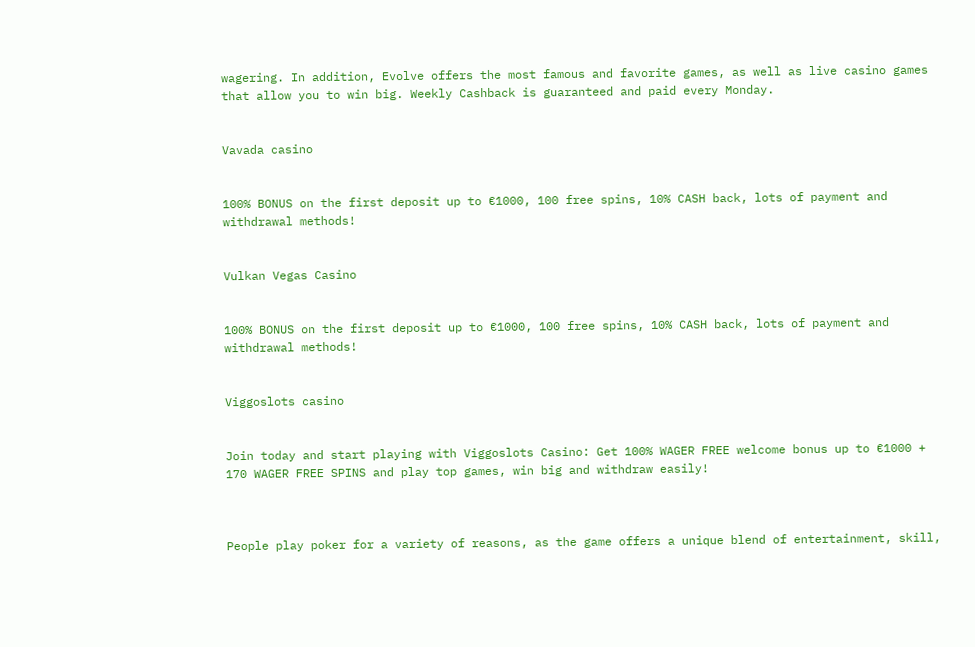wagering. In addition, Evolve offers the most famous and favorite games, as well as live casino games that allow you to win big. Weekly Cashback is guaranteed and paid every Monday.


Vavada casino


100% BONUS on the first deposit up to €1000, 100 free spins, 10% CASH back, lots of payment and withdrawal methods!


Vulkan Vegas Casino


100% BONUS on the first deposit up to €1000, 100 free spins, 10% CASH back, lots of payment and withdrawal methods!


Viggoslots casino


Join today and start playing with Viggoslots Casino: Get 100% WAGER FREE welcome bonus up to €1000 + 170 WAGER FREE SPINS and play top games, win big and withdraw easily!



People play poker for a variety of reasons, as the game offers a unique blend of entertainment, skill,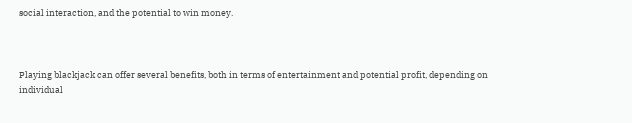social interaction, and the potential to win money.



Playing blackjack can offer several benefits, both in terms of entertainment and potential profit, depending on individual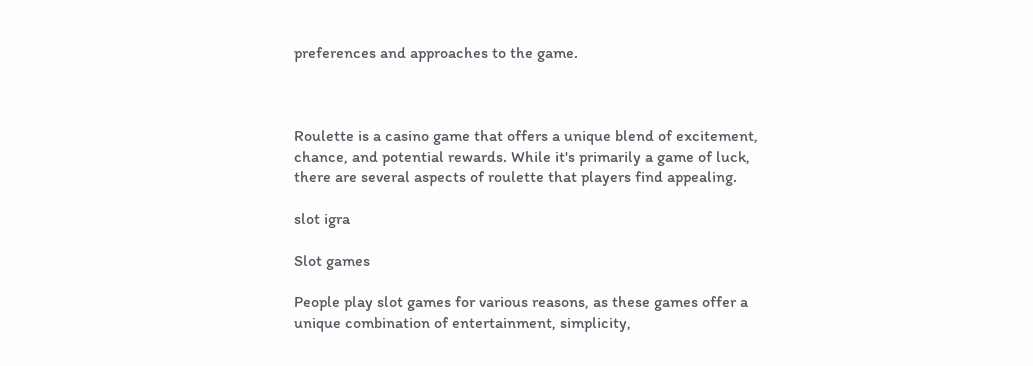preferences and approaches to the game.



Roulette is a casino game that offers a unique blend of excitement, chance, and potential rewards. While it's primarily a game of luck, there are several aspects of roulette that players find appealing.

slot igra

Slot games

People play slot games for various reasons, as these games offer a unique combination of entertainment, simplicity,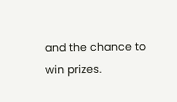and the chance to win prizes.